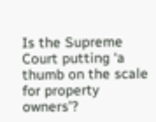Is the Supreme Court putting ‘a thumb on the scale for property owners’?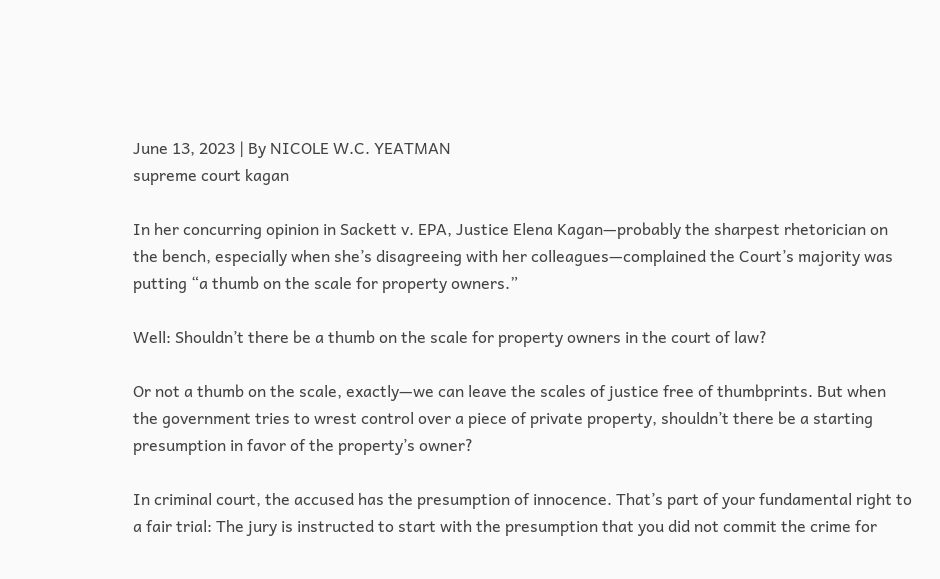June 13, 2023 | By NICOLE W.C. YEATMAN
supreme court kagan

In her concurring opinion in Sackett v. EPA, Justice Elena Kagan—probably the sharpest rhetorician on the bench, especially when she’s disagreeing with her colleagues—complained the Court’s majority was putting “a thumb on the scale for property owners.”

Well: Shouldn’t there be a thumb on the scale for property owners in the court of law?

Or not a thumb on the scale, exactly—we can leave the scales of justice free of thumbprints. But when the government tries to wrest control over a piece of private property, shouldn’t there be a starting presumption in favor of the property’s owner?

In criminal court, the accused has the presumption of innocence. That’s part of your fundamental right to a fair trial: The jury is instructed to start with the presumption that you did not commit the crime for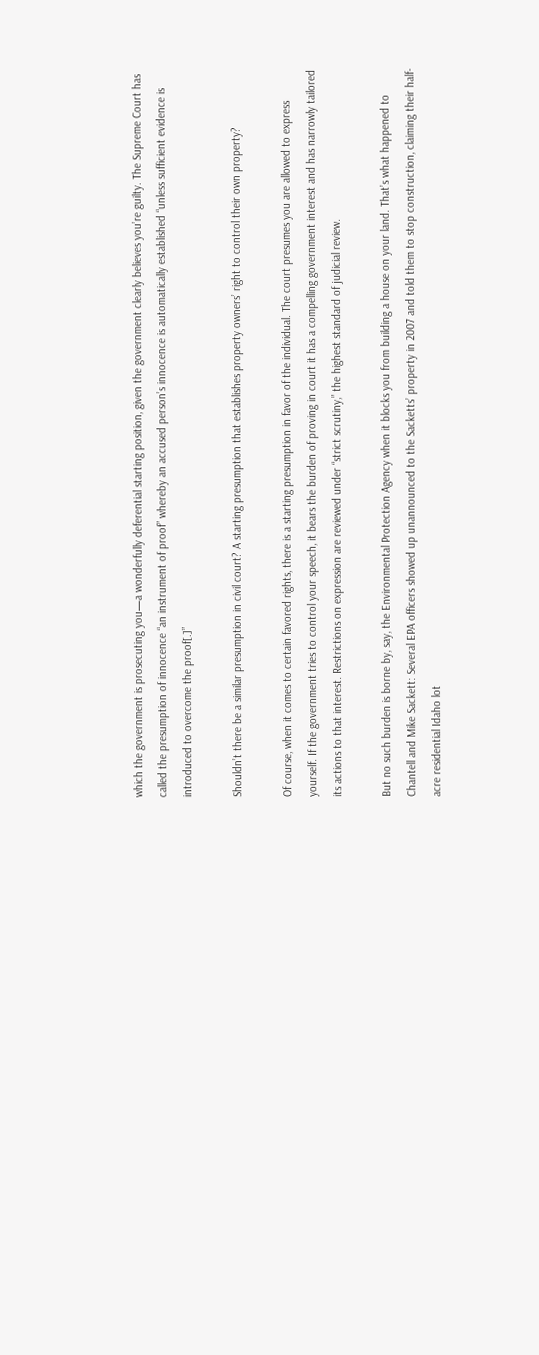which the government is prosecuting you—a wonderfully deferential starting position, given the government clearly believes you’re guilty. The Supreme Court has called the presumption of innocence “an instrument of proof” whereby an accused person’s innocence is automatically established “unless sufficient evidence is introduced to overcome the proof[.]”

Shouldn’t there be a similar presumption in civil court? A starting presumption that establishes property owners’ right to control their own property?

Of course, when it comes to certain favored rights, there is a starting presumption in favor of the individual. The court presumes you are allowed to express yourself. If the government tries to control your speech, it bears the burden of proving in court it has a compelling government interest and has narrowly tailored its actions to that interest. Restrictions on expression are reviewed under “strict scrutiny,” the highest standard of judicial review.

But no such burden is borne by, say, the Environmental Protection Agency when it blocks you from building a house on your land. That’s what happened to Chantell and Mike Sackett: Several EPA officers showed up unannounced to the Sacketts’ property in 2007 and told them to stop construction, claiming their half-acre residential Idaho lot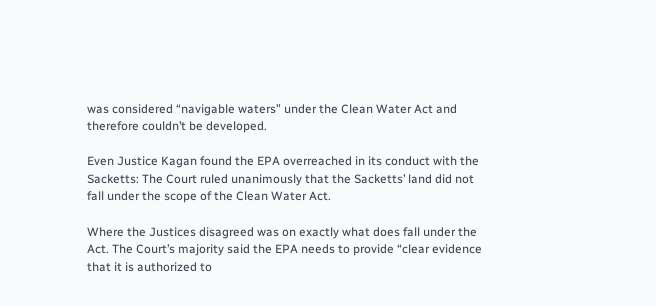was considered “navigable waters” under the Clean Water Act and therefore couldn’t be developed.

Even Justice Kagan found the EPA overreached in its conduct with the Sacketts: The Court ruled unanimously that the Sacketts’ land did not fall under the scope of the Clean Water Act.

Where the Justices disagreed was on exactly what does fall under the Act. The Court’s majority said the EPA needs to provide “clear evidence that it is authorized to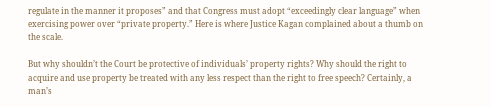regulate in the manner it proposes” and that Congress must adopt “exceedingly clear language” when exercising power over “private property.” Here is where Justice Kagan complained about a thumb on the scale.

But why shouldn’t the Court be protective of individuals’ property rights? Why should the right to acquire and use property be treated with any less respect than the right to free speech? Certainly, a man’s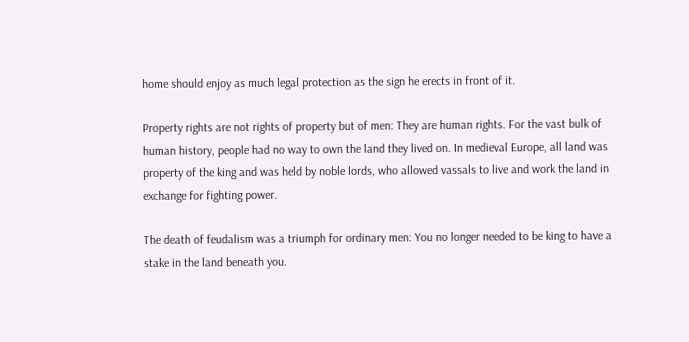home should enjoy as much legal protection as the sign he erects in front of it.

Property rights are not rights of property but of men: They are human rights. For the vast bulk of human history, people had no way to own the land they lived on. In medieval Europe, all land was property of the king and was held by noble lords, who allowed vassals to live and work the land in exchange for fighting power.

The death of feudalism was a triumph for ordinary men: You no longer needed to be king to have a stake in the land beneath you.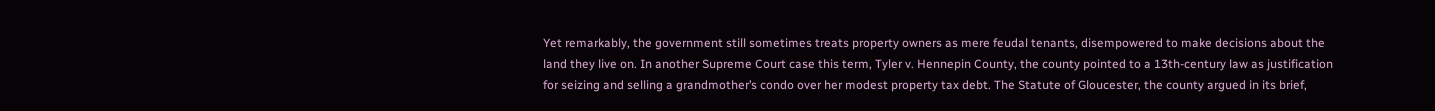Yet remarkably, the government still sometimes treats property owners as mere feudal tenants, disempowered to make decisions about the land they live on. In another Supreme Court case this term, Tyler v. Hennepin County, the county pointed to a 13th-century law as justification for seizing and selling a grandmother’s condo over her modest property tax debt. The Statute of Gloucester, the county argued in its brief,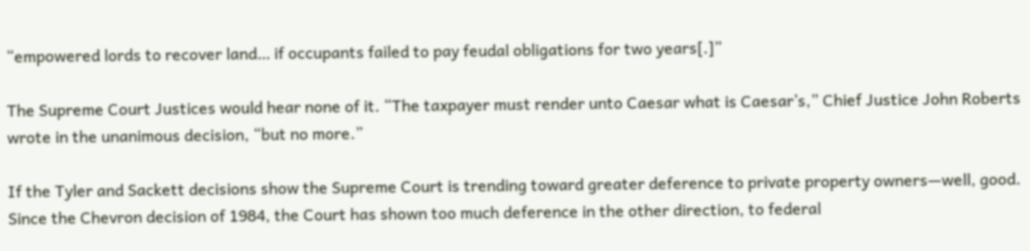“empowered lords to recover land… if occupants failed to pay feudal obligations for two years[.]”

The Supreme Court Justices would hear none of it. “The taxpayer must render unto Caesar what is Caesar’s,” Chief Justice John Roberts wrote in the unanimous decision, “but no more.”

If the Tyler and Sackett decisions show the Supreme Court is trending toward greater deference to private property owners—well, good. Since the Chevron decision of 1984, the Court has shown too much deference in the other direction, to federal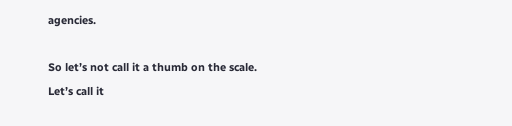agencies.

So let’s not call it a thumb on the scale. Let’s call it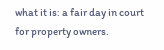what it is: a fair day in court for property owners.